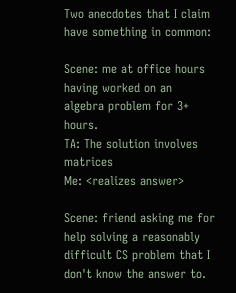Two anecdotes that I claim have something in common:

Scene: me at office hours having worked on an algebra problem for 3+ hours.
TA: The solution involves matrices
Me: <realizes answer>

Scene: friend asking me for help solving a reasonably difficult CS problem that I don't know the answer to.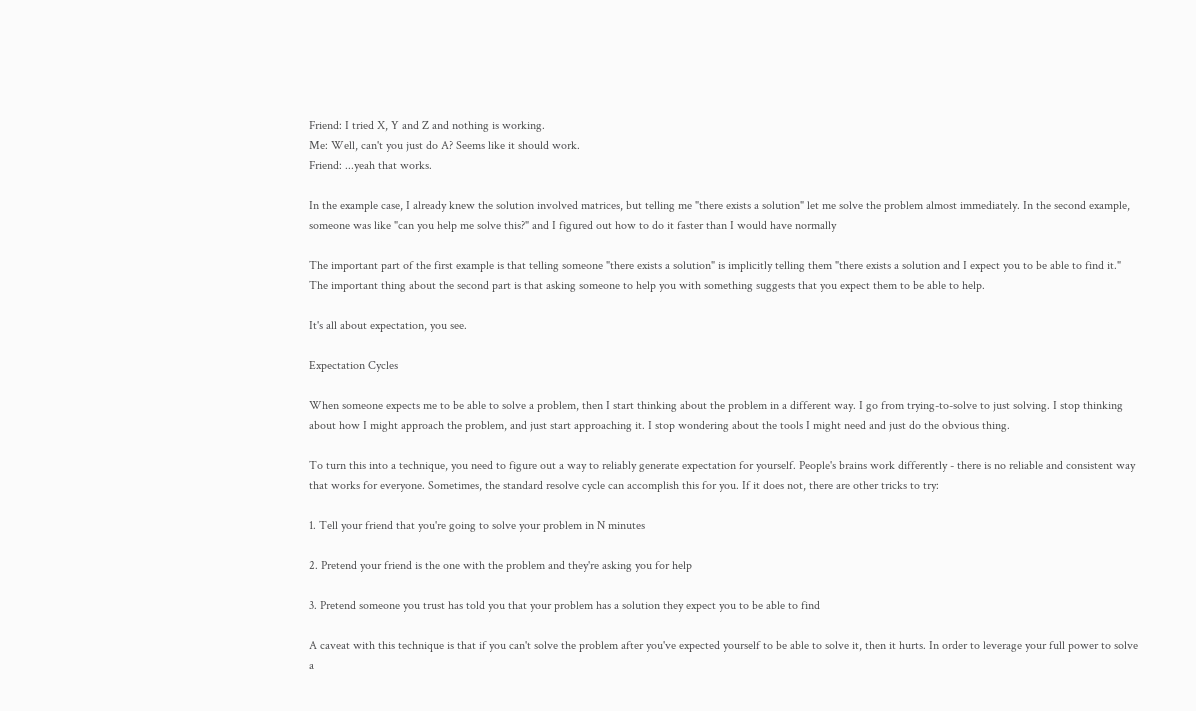Friend: I tried X, Y and Z and nothing is working.
Me: Well, can't you just do A? Seems like it should work.
Friend: ...yeah that works.

In the example case, I already knew the solution involved matrices, but telling me "there exists a solution" let me solve the problem almost immediately. In the second example, someone was like "can you help me solve this?" and I figured out how to do it faster than I would have normally

The important part of the first example is that telling someone "there exists a solution" is implicitly telling them "there exists a solution and I expect you to be able to find it." The important thing about the second part is that asking someone to help you with something suggests that you expect them to be able to help.

It's all about expectation, you see.

Expectation Cycles

When someone expects me to be able to solve a problem, then I start thinking about the problem in a different way. I go from trying-to-solve to just solving. I stop thinking about how I might approach the problem, and just start approaching it. I stop wondering about the tools I might need and just do the obvious thing.

To turn this into a technique, you need to figure out a way to reliably generate expectation for yourself. People's brains work differently - there is no reliable and consistent way that works for everyone. Sometimes, the standard resolve cycle can accomplish this for you. If it does not, there are other tricks to try:

1. Tell your friend that you're going to solve your problem in N minutes

2. Pretend your friend is the one with the problem and they're asking you for help

3. Pretend someone you trust has told you that your problem has a solution they expect you to be able to find

A caveat with this technique is that if you can't solve the problem after you've expected yourself to be able to solve it, then it hurts. In order to leverage your full power to solve a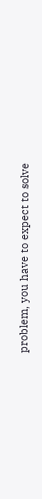problem, you have to expect to solve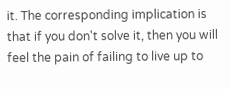it. The corresponding implication is that if you don't solve it, then you will feel the pain of failing to live up to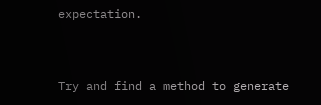expectation.


Try and find a method to generate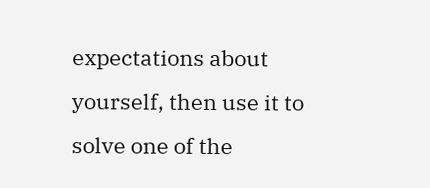expectations about yourself, then use it to solve one of the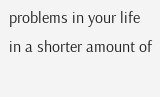problems in your life in a shorter amount of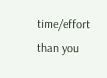time/effort than you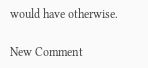would have otherwise.

New Comment